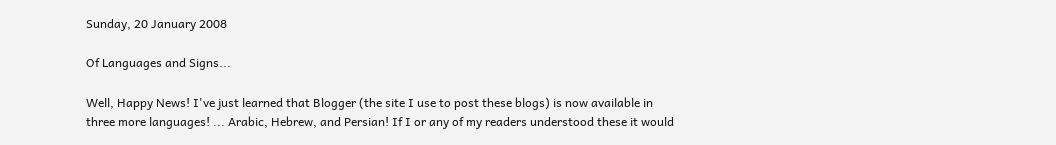Sunday, 20 January 2008

Of Languages and Signs...

Well, Happy News! I've just learned that Blogger (the site I use to post these blogs) is now available in three more languages! ... Arabic, Hebrew, and Persian! If I or any of my readers understood these it would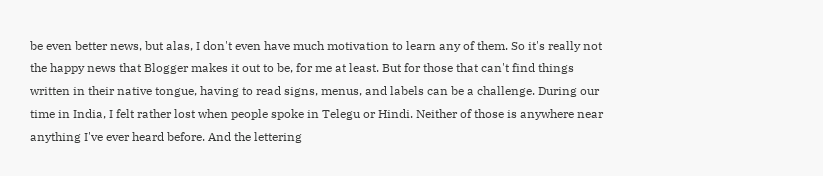be even better news, but alas, I don't even have much motivation to learn any of them. So it's really not the happy news that Blogger makes it out to be, for me at least. But for those that can't find things written in their native tongue, having to read signs, menus, and labels can be a challenge. During our time in India, I felt rather lost when people spoke in Telegu or Hindi. Neither of those is anywhere near anything I've ever heard before. And the lettering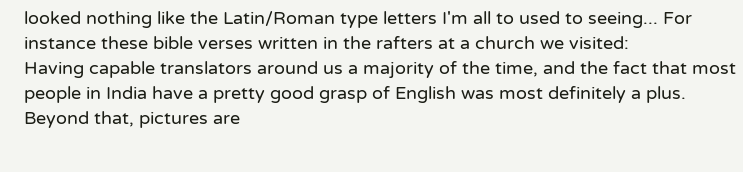looked nothing like the Latin/Roman type letters I'm all to used to seeing... For instance these bible verses written in the rafters at a church we visited:
Having capable translators around us a majority of the time, and the fact that most people in India have a pretty good grasp of English was most definitely a plus. Beyond that, pictures are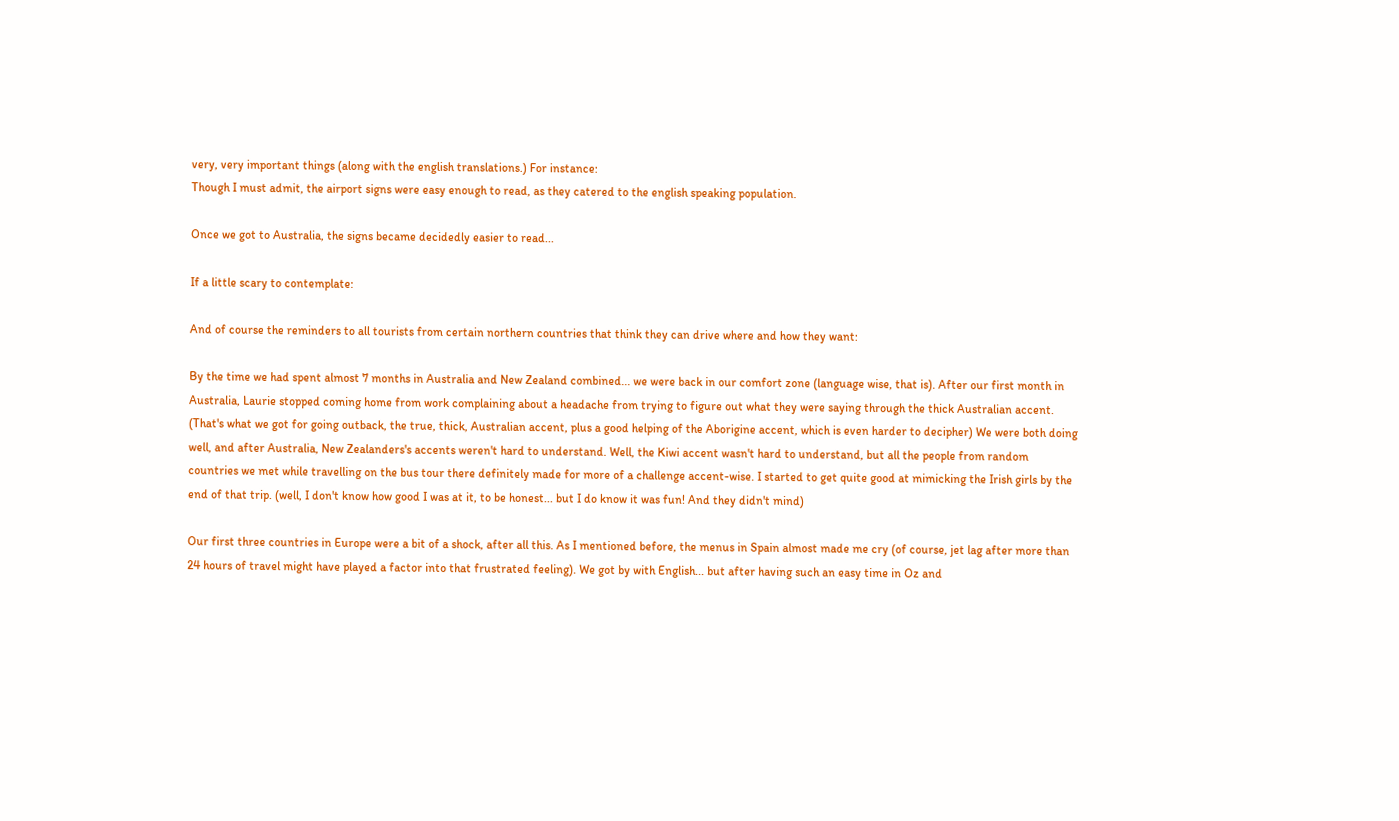very, very important things (along with the english translations.) For instance:
Though I must admit, the airport signs were easy enough to read, as they catered to the english speaking population.

Once we got to Australia, the signs became decidedly easier to read...

If a little scary to contemplate:

And of course the reminders to all tourists from certain northern countries that think they can drive where and how they want:

By the time we had spent almost 7 months in Australia and New Zealand combined... we were back in our comfort zone (language wise, that is). After our first month in Australia, Laurie stopped coming home from work complaining about a headache from trying to figure out what they were saying through the thick Australian accent. (That's what we got for going outback, the true, thick, Australian accent, plus a good helping of the Aborigine accent, which is even harder to decipher) We were both doing well, and after Australia, New Zealanders's accents weren't hard to understand. Well, the Kiwi accent wasn't hard to understand, but all the people from random countries we met while travelling on the bus tour there definitely made for more of a challenge accent-wise. I started to get quite good at mimicking the Irish girls by the end of that trip. (well, I don't know how good I was at it, to be honest... but I do know it was fun! And they didn't mind)

Our first three countries in Europe were a bit of a shock, after all this. As I mentioned before, the menus in Spain almost made me cry (of course, jet lag after more than 24 hours of travel might have played a factor into that frustrated feeling). We got by with English... but after having such an easy time in Oz and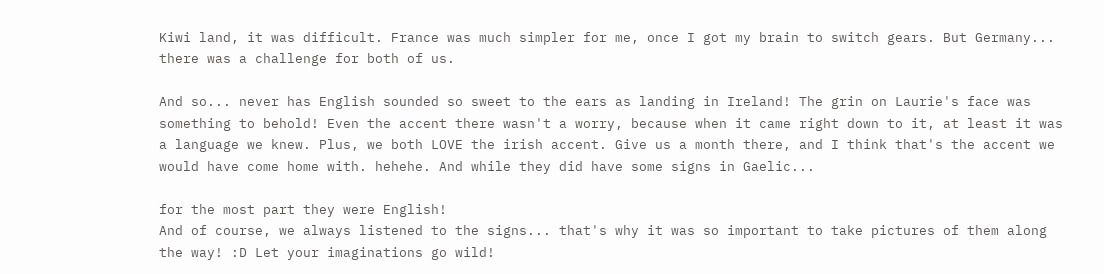Kiwi land, it was difficult. France was much simpler for me, once I got my brain to switch gears. But Germany... there was a challenge for both of us.

And so... never has English sounded so sweet to the ears as landing in Ireland! The grin on Laurie's face was something to behold! Even the accent there wasn't a worry, because when it came right down to it, at least it was a language we knew. Plus, we both LOVE the irish accent. Give us a month there, and I think that's the accent we would have come home with. hehehe. And while they did have some signs in Gaelic...

for the most part they were English!
And of course, we always listened to the signs... that's why it was so important to take pictures of them along the way! :D Let your imaginations go wild!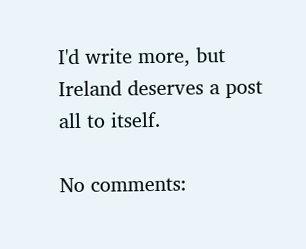I'd write more, but Ireland deserves a post all to itself.

No comments: